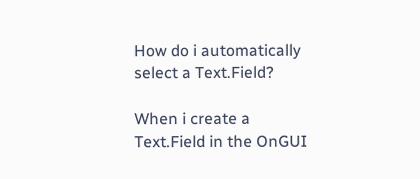How do i automatically select a Text.Field?

When i create a Text.Field in the OnGUI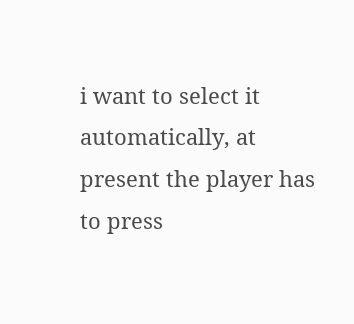i want to select it automatically, at present the player has to press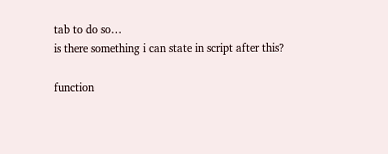tab to do so…
is there something i can state in script after this?

function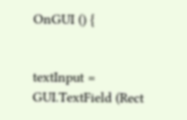OnGUI () {


textInput = GUI.TextField (Rect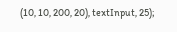(10, 10, 200, 20), textInput, 25);